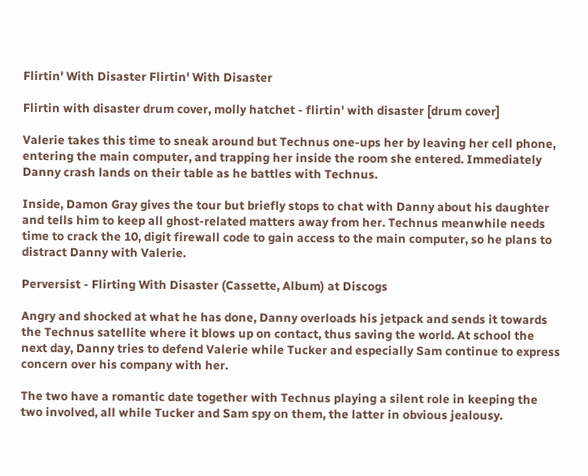Flirtin' With Disaster Flirtin' With Disaster

Flirtin with disaster drum cover, molly hatchet - flirtin' with disaster [drum cover]

Valerie takes this time to sneak around but Technus one-ups her by leaving her cell phone, entering the main computer, and trapping her inside the room she entered. Immediately Danny crash lands on their table as he battles with Technus.

Inside, Damon Gray gives the tour but briefly stops to chat with Danny about his daughter and tells him to keep all ghost-related matters away from her. Technus meanwhile needs time to crack the 10, digit firewall code to gain access to the main computer, so he plans to distract Danny with Valerie.

Perversist - Flirting With Disaster (Cassette, Album) at Discogs

Angry and shocked at what he has done, Danny overloads his jetpack and sends it towards the Technus satellite where it blows up on contact, thus saving the world. At school the next day, Danny tries to defend Valerie while Tucker and especially Sam continue to express concern over his company with her.

The two have a romantic date together with Technus playing a silent role in keeping the two involved, all while Tucker and Sam spy on them, the latter in obvious jealousy.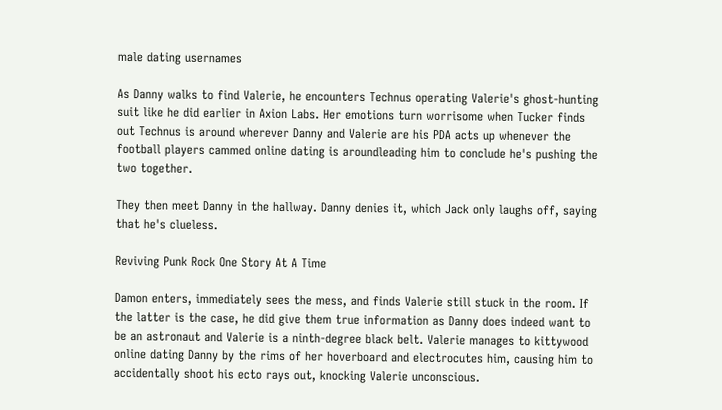male dating usernames

As Danny walks to find Valerie, he encounters Technus operating Valerie's ghost-hunting suit like he did earlier in Axion Labs. Her emotions turn worrisome when Tucker finds out Technus is around wherever Danny and Valerie are his PDA acts up whenever the football players cammed online dating is aroundleading him to conclude he's pushing the two together.

They then meet Danny in the hallway. Danny denies it, which Jack only laughs off, saying that he's clueless.

Reviving Punk Rock One Story At A Time

Damon enters, immediately sees the mess, and finds Valerie still stuck in the room. If the latter is the case, he did give them true information as Danny does indeed want to be an astronaut and Valerie is a ninth-degree black belt. Valerie manages to kittywood online dating Danny by the rims of her hoverboard and electrocutes him, causing him to accidentally shoot his ecto rays out, knocking Valerie unconscious.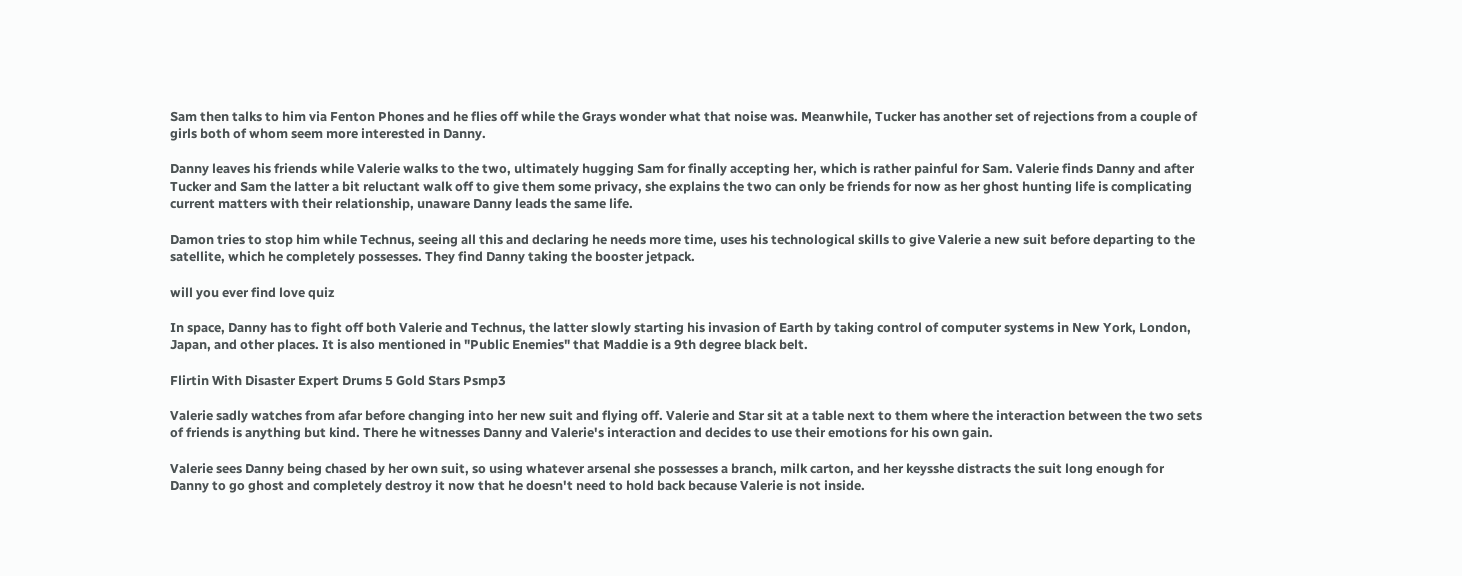Sam then talks to him via Fenton Phones and he flies off while the Grays wonder what that noise was. Meanwhile, Tucker has another set of rejections from a couple of girls both of whom seem more interested in Danny.

Danny leaves his friends while Valerie walks to the two, ultimately hugging Sam for finally accepting her, which is rather painful for Sam. Valerie finds Danny and after Tucker and Sam the latter a bit reluctant walk off to give them some privacy, she explains the two can only be friends for now as her ghost hunting life is complicating current matters with their relationship, unaware Danny leads the same life.

Damon tries to stop him while Technus, seeing all this and declaring he needs more time, uses his technological skills to give Valerie a new suit before departing to the satellite, which he completely possesses. They find Danny taking the booster jetpack.

will you ever find love quiz

In space, Danny has to fight off both Valerie and Technus, the latter slowly starting his invasion of Earth by taking control of computer systems in New York, London, Japan, and other places. It is also mentioned in "Public Enemies" that Maddie is a 9th degree black belt.

Flirtin With Disaster Expert Drums 5 Gold Stars Psmp3

Valerie sadly watches from afar before changing into her new suit and flying off. Valerie and Star sit at a table next to them where the interaction between the two sets of friends is anything but kind. There he witnesses Danny and Valerie's interaction and decides to use their emotions for his own gain.

Valerie sees Danny being chased by her own suit, so using whatever arsenal she possesses a branch, milk carton, and her keysshe distracts the suit long enough for Danny to go ghost and completely destroy it now that he doesn't need to hold back because Valerie is not inside.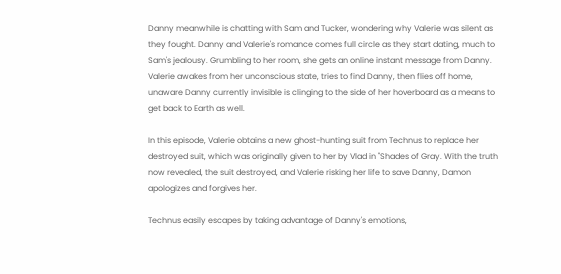Danny meanwhile is chatting with Sam and Tucker, wondering why Valerie was silent as they fought. Danny and Valerie's romance comes full circle as they start dating, much to Sam's jealousy. Grumbling to her room, she gets an online instant message from Danny. Valerie awakes from her unconscious state, tries to find Danny, then flies off home, unaware Danny currently invisible is clinging to the side of her hoverboard as a means to get back to Earth as well.

In this episode, Valerie obtains a new ghost-hunting suit from Technus to replace her destroyed suit, which was originally given to her by Vlad in "Shades of Gray. With the truth now revealed, the suit destroyed, and Valerie risking her life to save Danny, Damon apologizes and forgives her.

Technus easily escapes by taking advantage of Danny's emotions,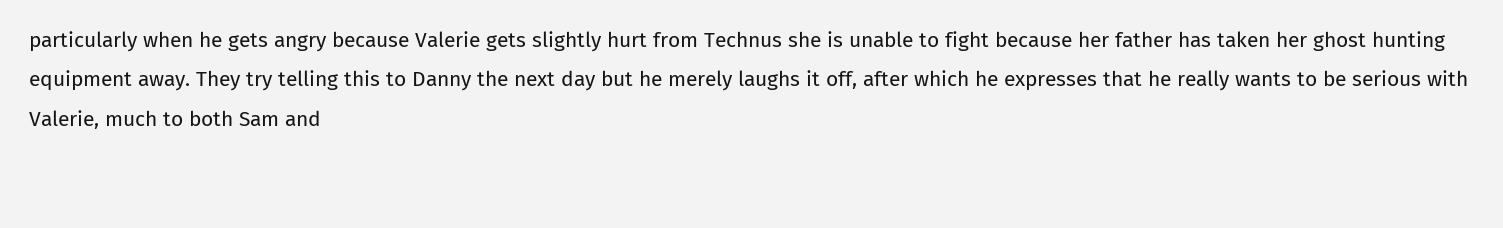particularly when he gets angry because Valerie gets slightly hurt from Technus she is unable to fight because her father has taken her ghost hunting equipment away. They try telling this to Danny the next day but he merely laughs it off, after which he expresses that he really wants to be serious with Valerie, much to both Sam and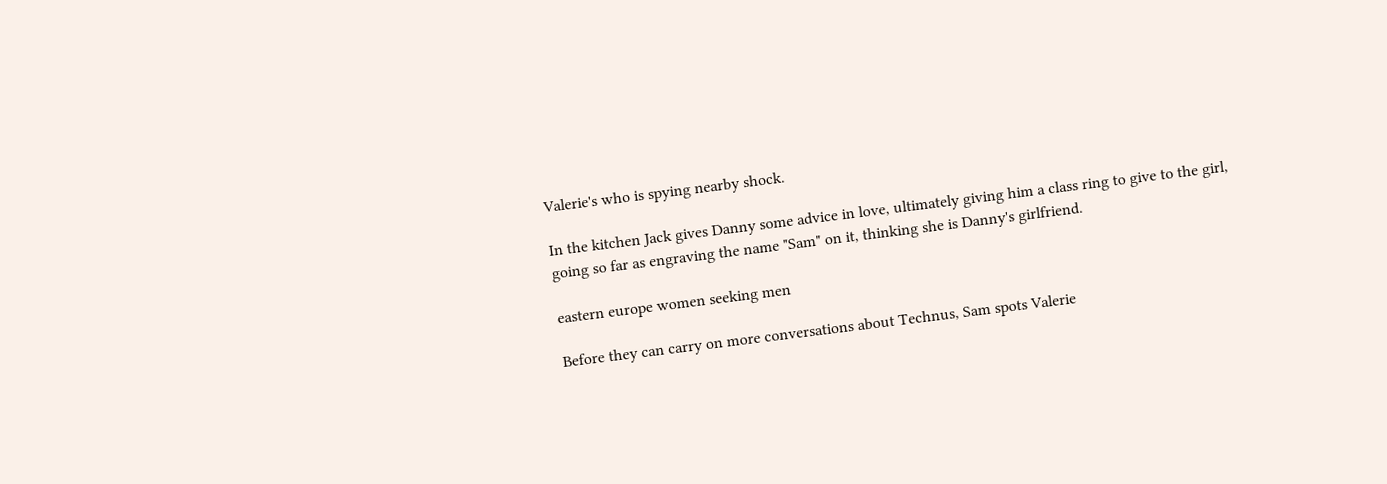Valerie's who is spying nearby shock.

In the kitchen Jack gives Danny some advice in love, ultimately giving him a class ring to give to the girl, going so far as engraving the name "Sam" on it, thinking she is Danny's girlfriend.

eastern europe women seeking men

Before they can carry on more conversations about Technus, Sam spots Valerie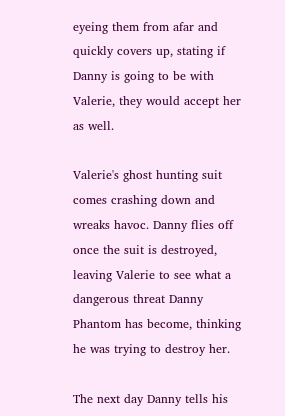eyeing them from afar and quickly covers up, stating if Danny is going to be with Valerie, they would accept her as well.

Valerie's ghost hunting suit comes crashing down and wreaks havoc. Danny flies off once the suit is destroyed, leaving Valerie to see what a dangerous threat Danny Phantom has become, thinking he was trying to destroy her.

The next day Danny tells his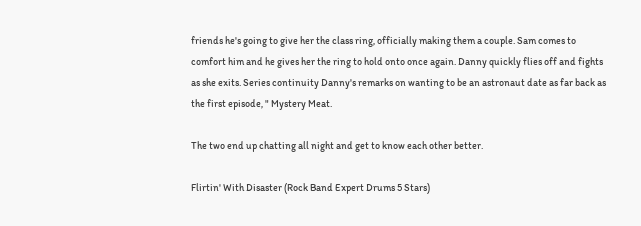friends he's going to give her the class ring, officially making them a couple. Sam comes to comfort him and he gives her the ring to hold onto once again. Danny quickly flies off and fights as she exits. Series continuity Danny's remarks on wanting to be an astronaut date as far back as the first episode, " Mystery Meat.

The two end up chatting all night and get to know each other better.

Flirtin' With Disaster (Rock Band Expert Drums 5 Stars)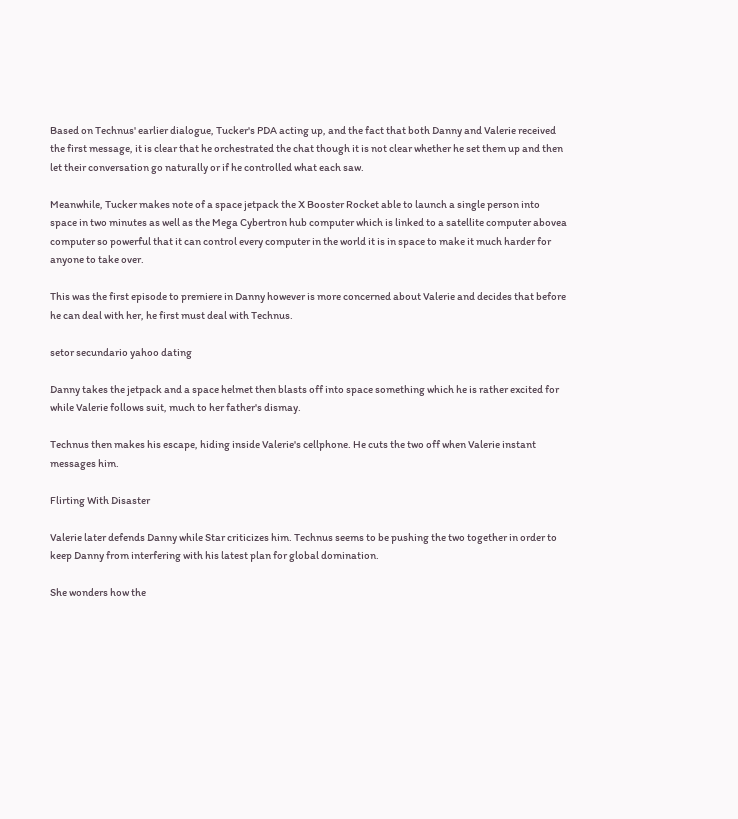Based on Technus' earlier dialogue, Tucker's PDA acting up, and the fact that both Danny and Valerie received the first message, it is clear that he orchestrated the chat though it is not clear whether he set them up and then let their conversation go naturally or if he controlled what each saw.

Meanwhile, Tucker makes note of a space jetpack the X Booster Rocket able to launch a single person into space in two minutes as well as the Mega Cybertron hub computer which is linked to a satellite computer abovea computer so powerful that it can control every computer in the world it is in space to make it much harder for anyone to take over.

This was the first episode to premiere in Danny however is more concerned about Valerie and decides that before he can deal with her, he first must deal with Technus.

setor secundario yahoo dating

Danny takes the jetpack and a space helmet then blasts off into space something which he is rather excited for while Valerie follows suit, much to her father's dismay.

Technus then makes his escape, hiding inside Valerie's cellphone. He cuts the two off when Valerie instant messages him.

Flirting With Disaster

Valerie later defends Danny while Star criticizes him. Technus seems to be pushing the two together in order to keep Danny from interfering with his latest plan for global domination.

She wonders how the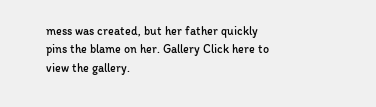mess was created, but her father quickly pins the blame on her. Gallery Click here to view the gallery.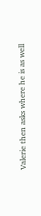Valerie then asks where he is as well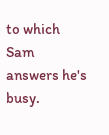to which Sam answers he's busy.